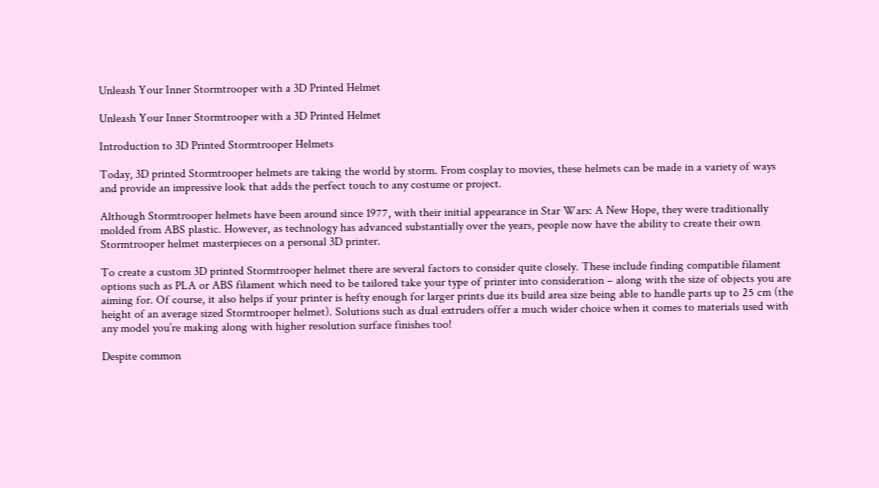Unleash Your Inner Stormtrooper with a 3D Printed Helmet

Unleash Your Inner Stormtrooper with a 3D Printed Helmet

Introduction to 3D Printed Stormtrooper Helmets

Today, 3D printed Stormtrooper helmets are taking the world by storm. From cosplay to movies, these helmets can be made in a variety of ways and provide an impressive look that adds the perfect touch to any costume or project.

Although Stormtrooper helmets have been around since 1977, with their initial appearance in Star Wars: A New Hope, they were traditionally molded from ABS plastic. However, as technology has advanced substantially over the years, people now have the ability to create their own Stormtrooper helmet masterpieces on a personal 3D printer.

To create a custom 3D printed Stormtrooper helmet there are several factors to consider quite closely. These include finding compatible filament options such as PLA or ABS filament which need to be tailored take your type of printer into consideration – along with the size of objects you are aiming for. Of course, it also helps if your printer is hefty enough for larger prints due its build area size being able to handle parts up to 25 cm (the height of an average sized Stormtrooper helmet). Solutions such as dual extruders offer a much wider choice when it comes to materials used with any model you’re making along with higher resolution surface finishes too!

Despite common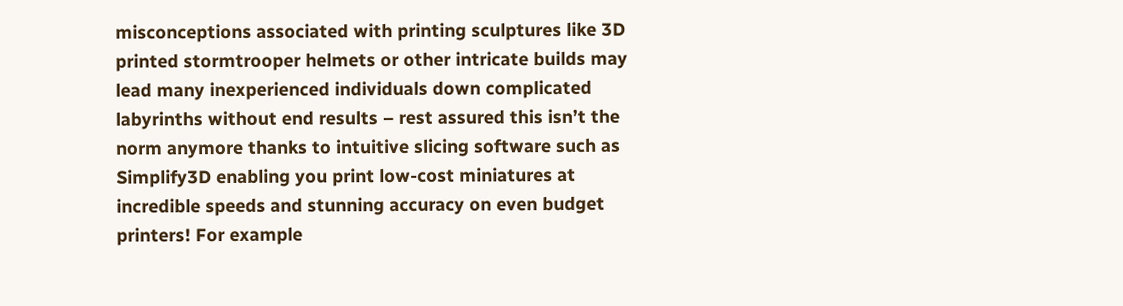misconceptions associated with printing sculptures like 3D printed stormtrooper helmets or other intricate builds may lead many inexperienced individuals down complicated labyrinths without end results – rest assured this isn’t the norm anymore thanks to intuitive slicing software such as Simplify3D enabling you print low-cost miniatures at incredible speeds and stunning accuracy on even budget printers! For example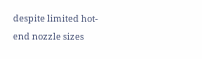despite limited hot-end nozzle sizes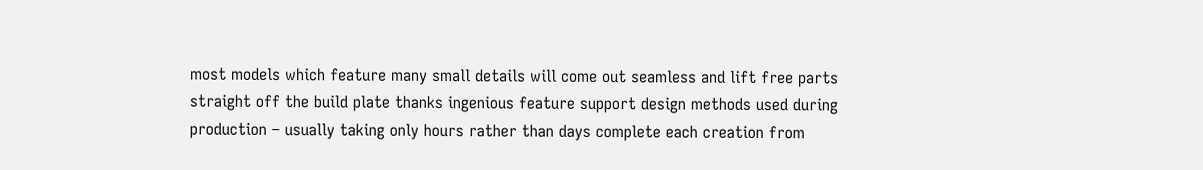most models which feature many small details will come out seamless and lift free parts straight off the build plate thanks ingenious feature support design methods used during production – usually taking only hours rather than days complete each creation from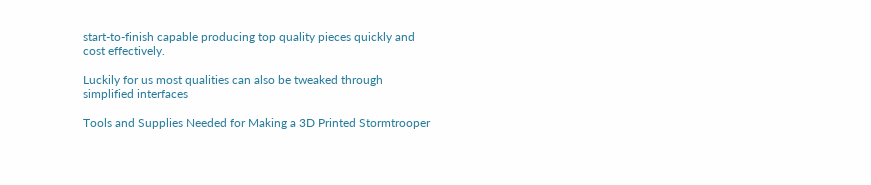start-to-finish capable producing top quality pieces quickly and cost effectively.

Luckily for us most qualities can also be tweaked through simplified interfaces

Tools and Supplies Needed for Making a 3D Printed Stormtrooper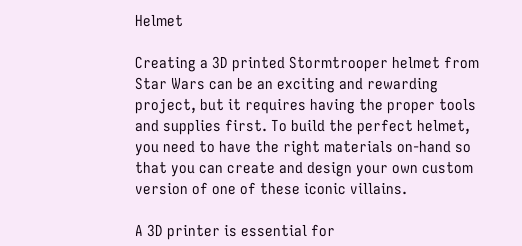Helmet

Creating a 3D printed Stormtrooper helmet from Star Wars can be an exciting and rewarding project, but it requires having the proper tools and supplies first. To build the perfect helmet, you need to have the right materials on-hand so that you can create and design your own custom version of one of these iconic villains.

A 3D printer is essential for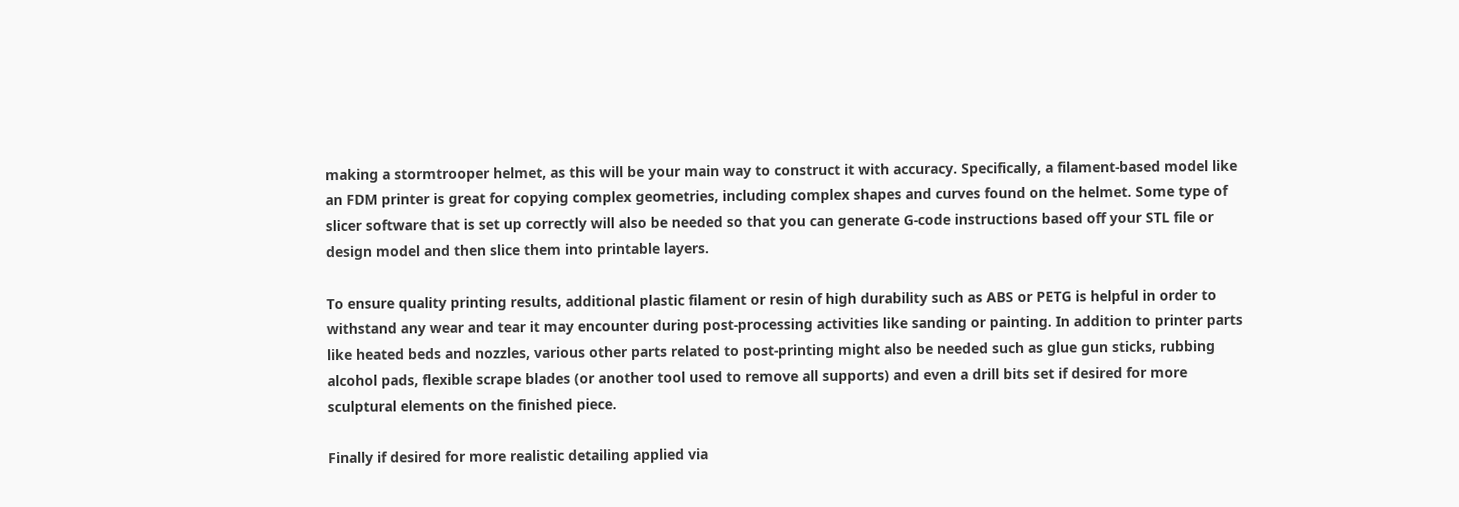making a stormtrooper helmet, as this will be your main way to construct it with accuracy. Specifically, a filament-based model like an FDM printer is great for copying complex geometries, including complex shapes and curves found on the helmet. Some type of slicer software that is set up correctly will also be needed so that you can generate G-code instructions based off your STL file or design model and then slice them into printable layers.

To ensure quality printing results, additional plastic filament or resin of high durability such as ABS or PETG is helpful in order to withstand any wear and tear it may encounter during post-processing activities like sanding or painting. In addition to printer parts like heated beds and nozzles, various other parts related to post-printing might also be needed such as glue gun sticks, rubbing alcohol pads, flexible scrape blades (or another tool used to remove all supports) and even a drill bits set if desired for more sculptural elements on the finished piece.

Finally if desired for more realistic detailing applied via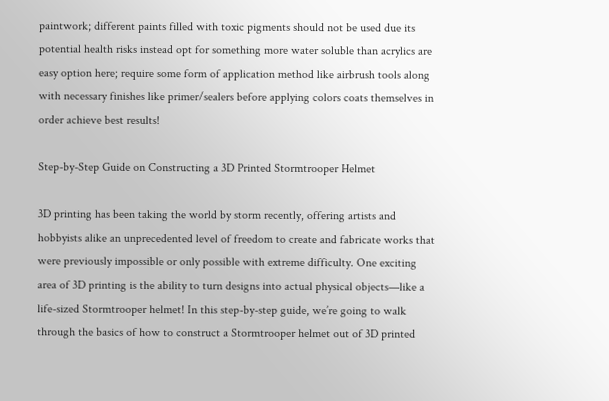paintwork; different paints filled with toxic pigments should not be used due its potential health risks instead opt for something more water soluble than acrylics are easy option here; require some form of application method like airbrush tools along with necessary finishes like primer/sealers before applying colors coats themselves in order achieve best results!

Step-by-Step Guide on Constructing a 3D Printed Stormtrooper Helmet

3D printing has been taking the world by storm recently, offering artists and hobbyists alike an unprecedented level of freedom to create and fabricate works that were previously impossible or only possible with extreme difficulty. One exciting area of 3D printing is the ability to turn designs into actual physical objects—like a life-sized Stormtrooper helmet! In this step-by-step guide, we’re going to walk through the basics of how to construct a Stormtrooper helmet out of 3D printed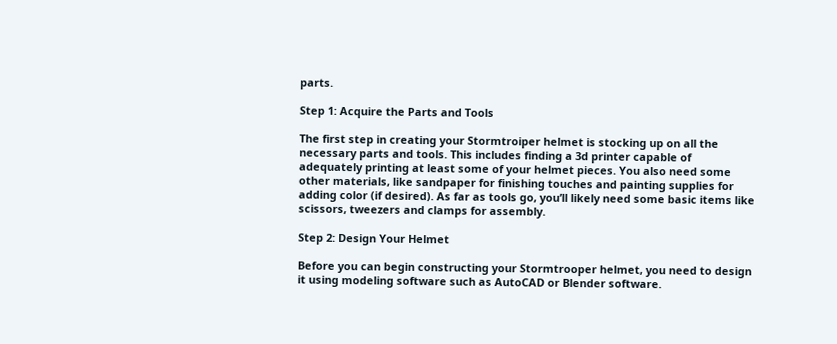parts.

Step 1: Acquire the Parts and Tools

The first step in creating your Stormtroiper helmet is stocking up on all the necessary parts and tools. This includes finding a 3d printer capable of adequately printing at least some of your helmet pieces. You also need some other materials, like sandpaper for finishing touches and painting supplies for adding color (if desired). As far as tools go, you’ll likely need some basic items like scissors, tweezers and clamps for assembly.

Step 2: Design Your Helmet

Before you can begin constructing your Stormtrooper helmet, you need to design it using modeling software such as AutoCAD or Blender software.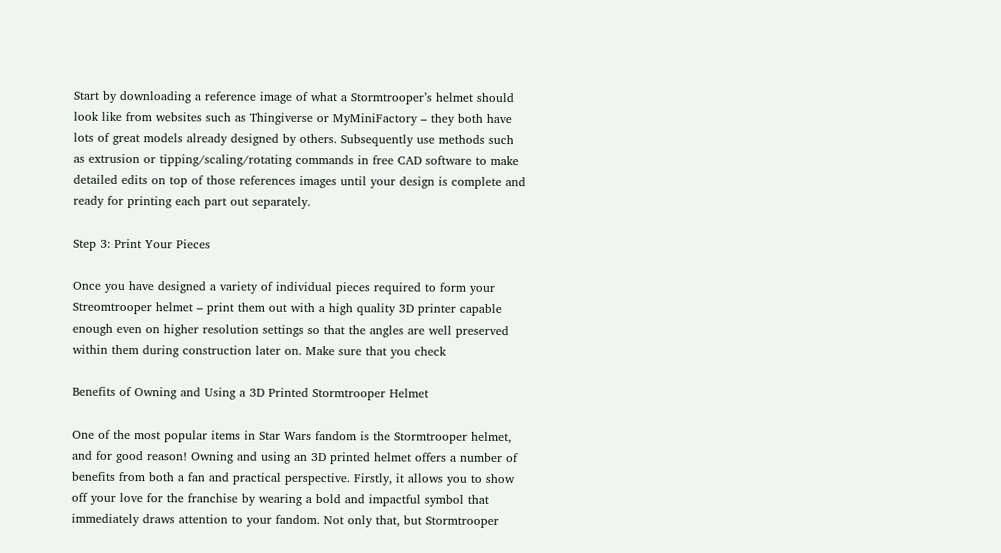Start by downloading a reference image of what a Stormtrooper’s helmet should look like from websites such as Thingiverse or MyMiniFactory – they both have lots of great models already designed by others. Subsequently use methods such as extrusion or tipping/scaling/rotating commands in free CAD software to make detailed edits on top of those references images until your design is complete and ready for printing each part out separately.

Step 3: Print Your Pieces

Once you have designed a variety of individual pieces required to form your Streomtrooper helmet – print them out with a high quality 3D printer capable enough even on higher resolution settings so that the angles are well preserved within them during construction later on. Make sure that you check

Benefits of Owning and Using a 3D Printed Stormtrooper Helmet

One of the most popular items in Star Wars fandom is the Stormtrooper helmet, and for good reason! Owning and using an 3D printed helmet offers a number of benefits from both a fan and practical perspective. Firstly, it allows you to show off your love for the franchise by wearing a bold and impactful symbol that immediately draws attention to your fandom. Not only that, but Stormtrooper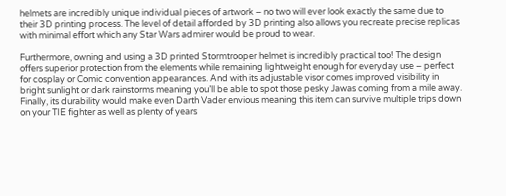helmets are incredibly unique individual pieces of artwork – no two will ever look exactly the same due to their 3D printing process. The level of detail afforded by 3D printing also allows you recreate precise replicas with minimal effort which any Star Wars admirer would be proud to wear.

Furthermore, owning and using a 3D printed Stormtrooper helmet is incredibly practical too! The design offers superior protection from the elements while remaining lightweight enough for everyday use – perfect for cosplay or Comic convention appearances. And with its adjustable visor comes improved visibility in bright sunlight or dark rainstorms meaning you’ll be able to spot those pesky Jawas coming from a mile away. Finally, its durability would make even Darth Vader envious meaning this item can survive multiple trips down on your TIE fighter as well as plenty of years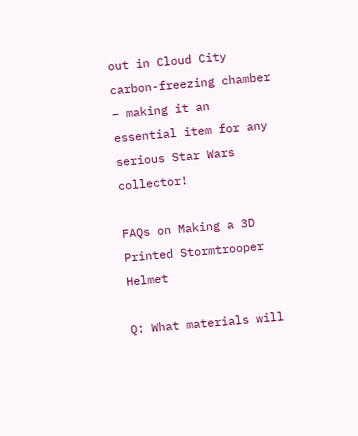out in Cloud City carbon-freezing chamber – making it an essential item for any serious Star Wars collector!

FAQs on Making a 3D Printed Stormtrooper Helmet

Q: What materials will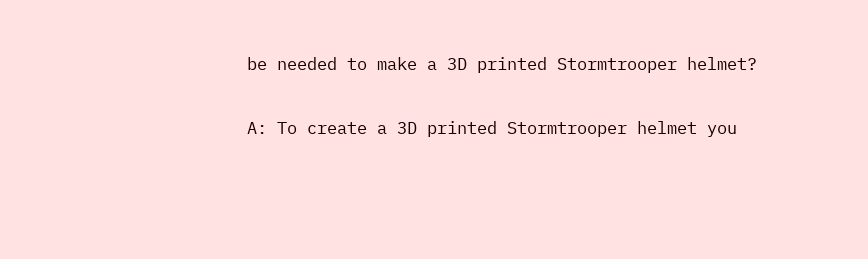be needed to make a 3D printed Stormtrooper helmet?

A: To create a 3D printed Stormtrooper helmet you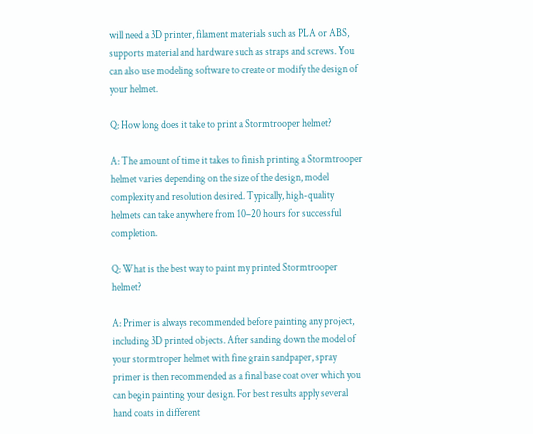will need a 3D printer, filament materials such as PLA or ABS, supports material and hardware such as straps and screws. You can also use modeling software to create or modify the design of your helmet.

Q: How long does it take to print a Stormtrooper helmet?

A: The amount of time it takes to finish printing a Stormtrooper helmet varies depending on the size of the design, model complexity and resolution desired. Typically, high-quality helmets can take anywhere from 10–20 hours for successful completion.

Q: What is the best way to paint my printed Stormtrooper helmet?

A: Primer is always recommended before painting any project, including 3D printed objects. After sanding down the model of your stormtroper helmet with fine grain sandpaper, spray primer is then recommended as a final base coat over which you can begin painting your design. For best results apply several hand coats in different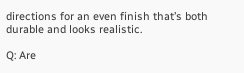directions for an even finish that’s both durable and looks realistic.

Q: Are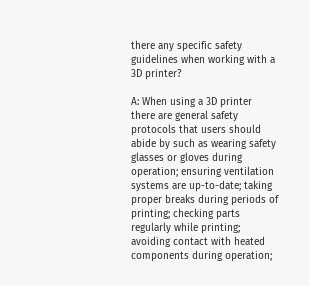there any specific safety guidelines when working with a 3D printer?

A: When using a 3D printer there are general safety protocols that users should abide by such as wearing safety glasses or gloves during operation; ensuring ventilation systems are up-to-date; taking proper breaks during periods of printing; checking parts regularly while printing; avoiding contact with heated components during operation;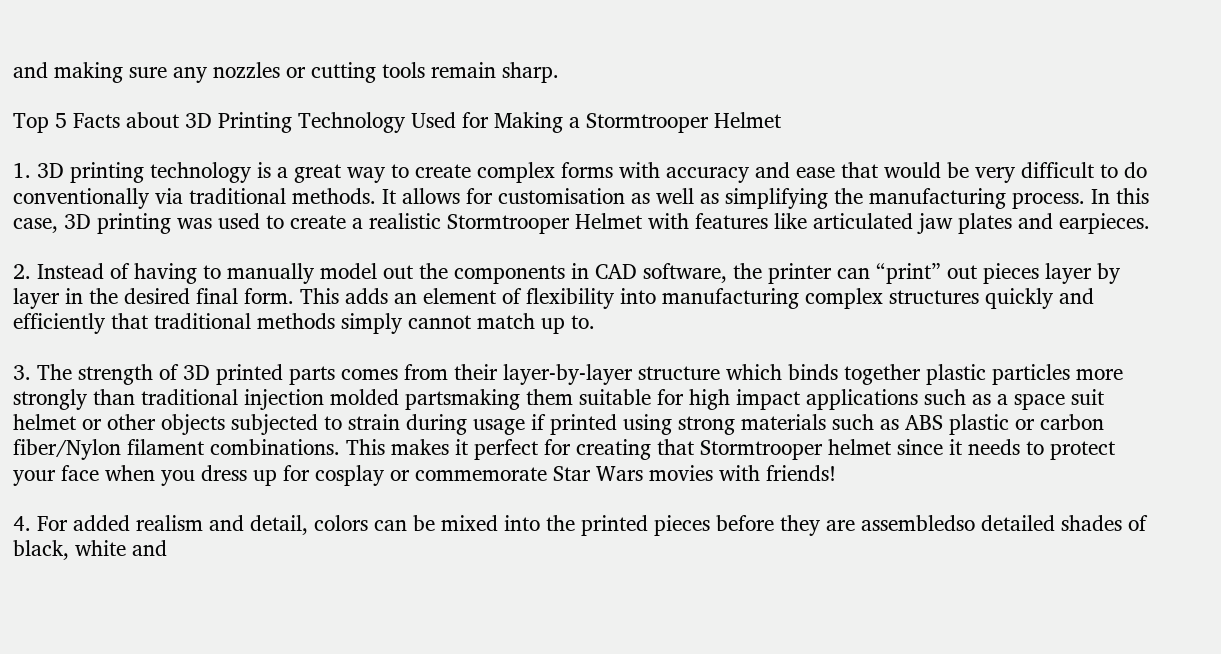and making sure any nozzles or cutting tools remain sharp.

Top 5 Facts about 3D Printing Technology Used for Making a Stormtrooper Helmet

1. 3D printing technology is a great way to create complex forms with accuracy and ease that would be very difficult to do conventionally via traditional methods. It allows for customisation as well as simplifying the manufacturing process. In this case, 3D printing was used to create a realistic Stormtrooper Helmet with features like articulated jaw plates and earpieces.

2. Instead of having to manually model out the components in CAD software, the printer can “print” out pieces layer by layer in the desired final form. This adds an element of flexibility into manufacturing complex structures quickly and efficiently that traditional methods simply cannot match up to.

3. The strength of 3D printed parts comes from their layer-by-layer structure which binds together plastic particles more strongly than traditional injection molded partsmaking them suitable for high impact applications such as a space suit helmet or other objects subjected to strain during usage if printed using strong materials such as ABS plastic or carbon fiber/Nylon filament combinations. This makes it perfect for creating that Stormtrooper helmet since it needs to protect your face when you dress up for cosplay or commemorate Star Wars movies with friends!

4. For added realism and detail, colors can be mixed into the printed pieces before they are assembledso detailed shades of black, white and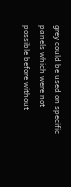grey could be used on specific panels which were not possible before without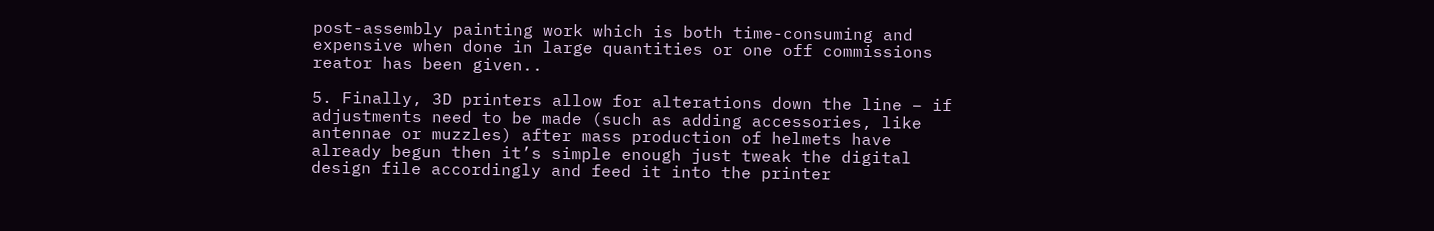post-assembly painting work which is both time-consuming and expensive when done in large quantities or one off commissions reator has been given..

5. Finally, 3D printers allow for alterations down the line – if adjustments need to be made (such as adding accessories, like antennae or muzzles) after mass production of helmets have already begun then it’s simple enough just tweak the digital design file accordingly and feed it into the printer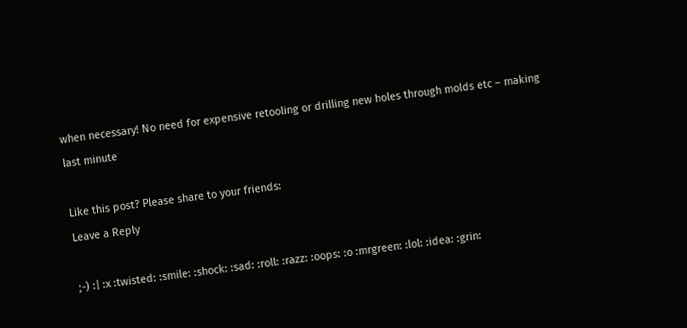when necessary! No need for expensive retooling or drilling new holes through molds etc – making last minute

Like this post? Please share to your friends:
Leave a Reply

;-) :| :x :twisted: :smile: :shock: :sad: :roll: :razz: :oops: :o :mrgreen: :lol: :idea: :grin: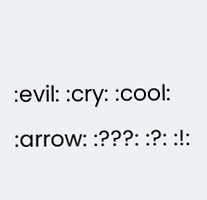:evil: :cry: :cool: :arrow: :???: :?: :!: